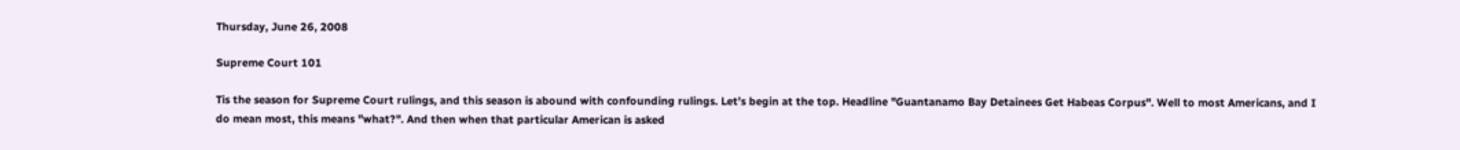Thursday, June 26, 2008

Supreme Court 101

Tis the season for Supreme Court rulings, and this season is abound with confounding rulings. Let’s begin at the top. Headline "Guantanamo Bay Detainees Get Habeas Corpus". Well to most Americans, and I do mean most, this means "what?". And then when that particular American is asked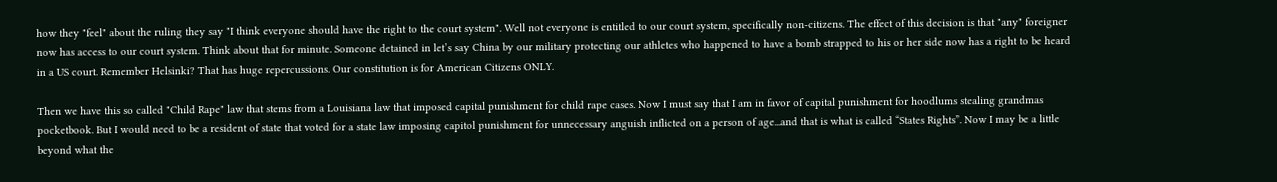how they "feel" about the ruling they say "I think everyone should have the right to the court system". Well not everyone is entitled to our court system, specifically non-citizens. The effect of this decision is that "any" foreigner now has access to our court system. Think about that for minute. Someone detained in let’s say China by our military protecting our athletes who happened to have a bomb strapped to his or her side now has a right to be heard in a US court. Remember Helsinki? That has huge repercussions. Our constitution is for American Citizens ONLY.

Then we have this so called "Child Rape" law that stems from a Louisiana law that imposed capital punishment for child rape cases. Now I must say that I am in favor of capital punishment for hoodlums stealing grandmas pocketbook. But I would need to be a resident of state that voted for a state law imposing capitol punishment for unnecessary anguish inflicted on a person of age...and that is what is called “States Rights”. Now I may be a little beyond what the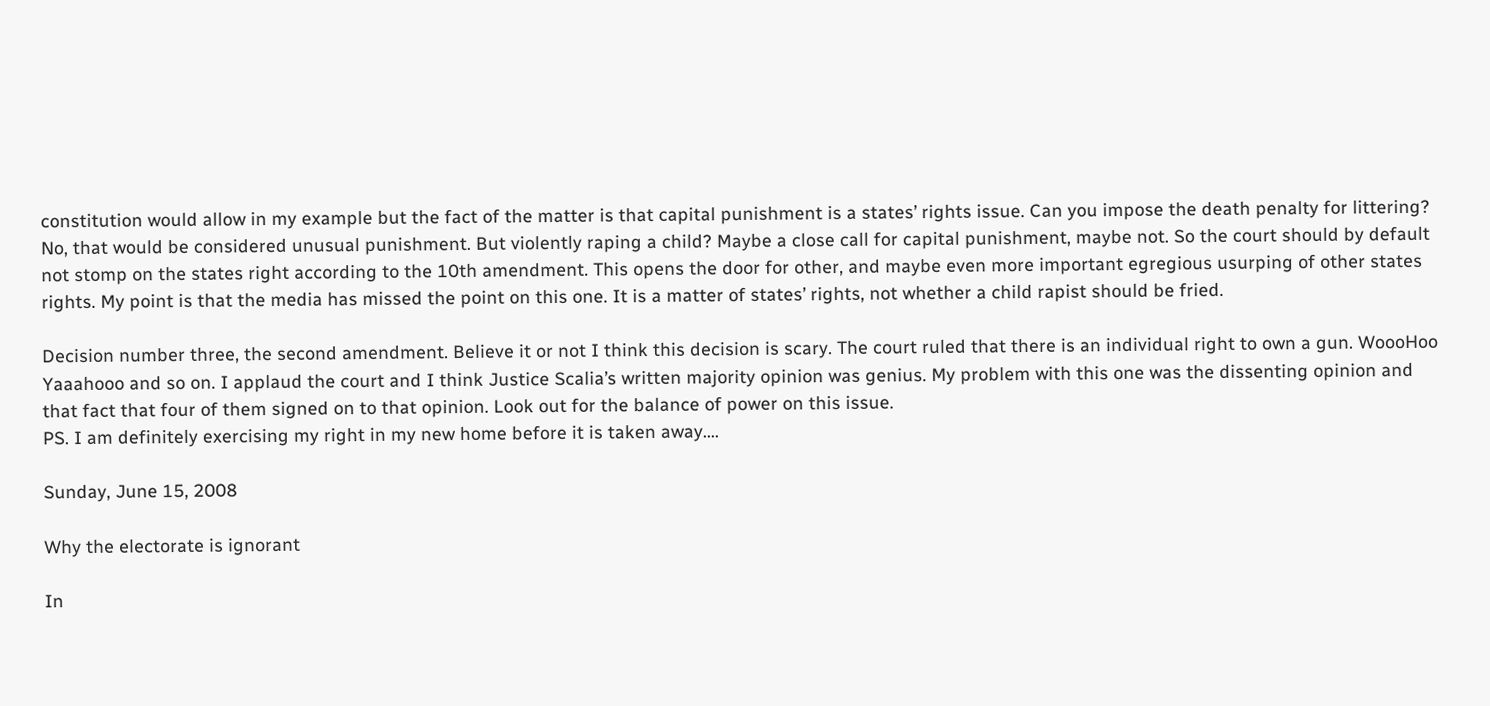constitution would allow in my example but the fact of the matter is that capital punishment is a states’ rights issue. Can you impose the death penalty for littering? No, that would be considered unusual punishment. But violently raping a child? Maybe a close call for capital punishment, maybe not. So the court should by default not stomp on the states right according to the 10th amendment. This opens the door for other, and maybe even more important egregious usurping of other states rights. My point is that the media has missed the point on this one. It is a matter of states’ rights, not whether a child rapist should be fried.

Decision number three, the second amendment. Believe it or not I think this decision is scary. The court ruled that there is an individual right to own a gun. WoooHoo Yaaahooo and so on. I applaud the court and I think Justice Scalia’s written majority opinion was genius. My problem with this one was the dissenting opinion and that fact that four of them signed on to that opinion. Look out for the balance of power on this issue.
PS. I am definitely exercising my right in my new home before it is taken away….

Sunday, June 15, 2008

Why the electorate is ignorant

In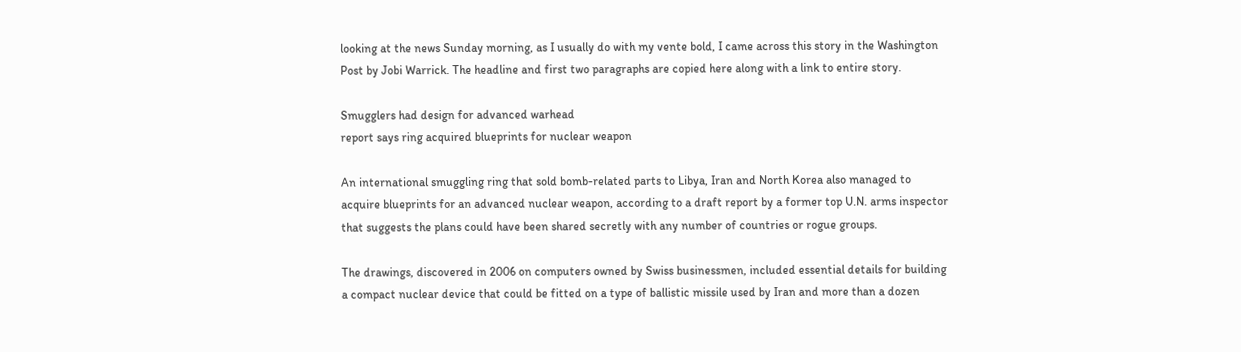looking at the news Sunday morning, as I usually do with my vente bold, I came across this story in the Washington Post by Jobi Warrick. The headline and first two paragraphs are copied here along with a link to entire story.

Smugglers had design for advanced warhead
report says ring acquired blueprints for nuclear weapon

An international smuggling ring that sold bomb-related parts to Libya, Iran and North Korea also managed to acquire blueprints for an advanced nuclear weapon, according to a draft report by a former top U.N. arms inspector that suggests the plans could have been shared secretly with any number of countries or rogue groups.

The drawings, discovered in 2006 on computers owned by Swiss businessmen, included essential details for building a compact nuclear device that could be fitted on a type of ballistic missile used by Iran and more than a dozen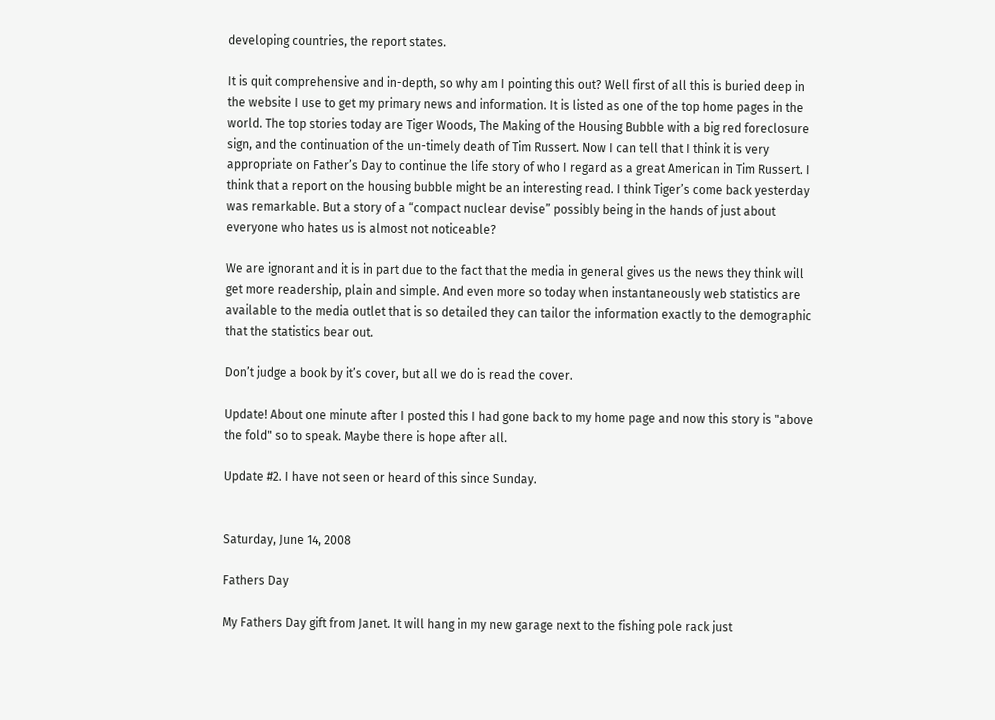developing countries, the report states.

It is quit comprehensive and in-depth, so why am I pointing this out? Well first of all this is buried deep in the website I use to get my primary news and information. It is listed as one of the top home pages in the world. The top stories today are Tiger Woods, The Making of the Housing Bubble with a big red foreclosure sign, and the continuation of the un-timely death of Tim Russert. Now I can tell that I think it is very appropriate on Father’s Day to continue the life story of who I regard as a great American in Tim Russert. I think that a report on the housing bubble might be an interesting read. I think Tiger’s come back yesterday was remarkable. But a story of a “compact nuclear devise” possibly being in the hands of just about everyone who hates us is almost not noticeable?

We are ignorant and it is in part due to the fact that the media in general gives us the news they think will get more readership, plain and simple. And even more so today when instantaneously web statistics are available to the media outlet that is so detailed they can tailor the information exactly to the demographic that the statistics bear out.

Don’t judge a book by it’s cover, but all we do is read the cover.

Update! About one minute after I posted this I had gone back to my home page and now this story is "above the fold" so to speak. Maybe there is hope after all.

Update #2. I have not seen or heard of this since Sunday.


Saturday, June 14, 2008

Fathers Day

My Fathers Day gift from Janet. It will hang in my new garage next to the fishing pole rack just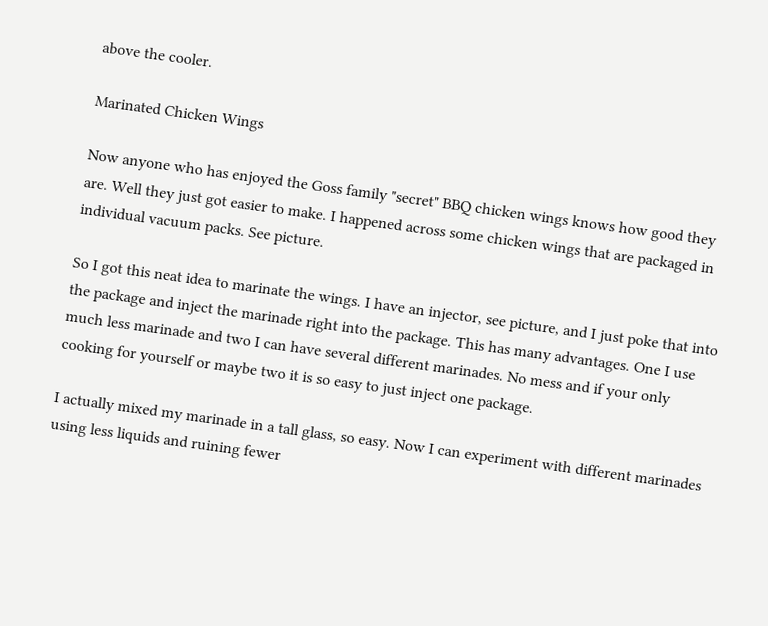above the cooler.

Marinated Chicken Wings

Now anyone who has enjoyed the Goss family "secret" BBQ chicken wings knows how good they are. Well they just got easier to make. I happened across some chicken wings that are packaged in individual vacuum packs. See picture.

So I got this neat idea to marinate the wings. I have an injector, see picture, and I just poke that into the package and inject the marinade right into the package. This has many advantages. One I use much less marinade and two I can have several different marinades. No mess and if your only cooking for yourself or maybe two it is so easy to just inject one package.

I actually mixed my marinade in a tall glass, so easy. Now I can experiment with different marinades using less liquids and ruining fewer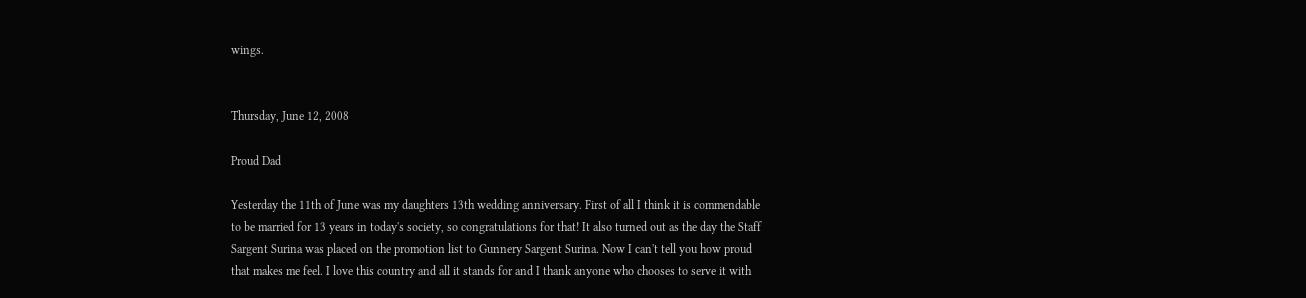wings.


Thursday, June 12, 2008

Proud Dad

Yesterday the 11th of June was my daughters 13th wedding anniversary. First of all I think it is commendable to be married for 13 years in today's society, so congratulations for that! It also turned out as the day the Staff Sargent Surina was placed on the promotion list to Gunnery Sargent Surina. Now I can't tell you how proud that makes me feel. I love this country and all it stands for and I thank anyone who chooses to serve it with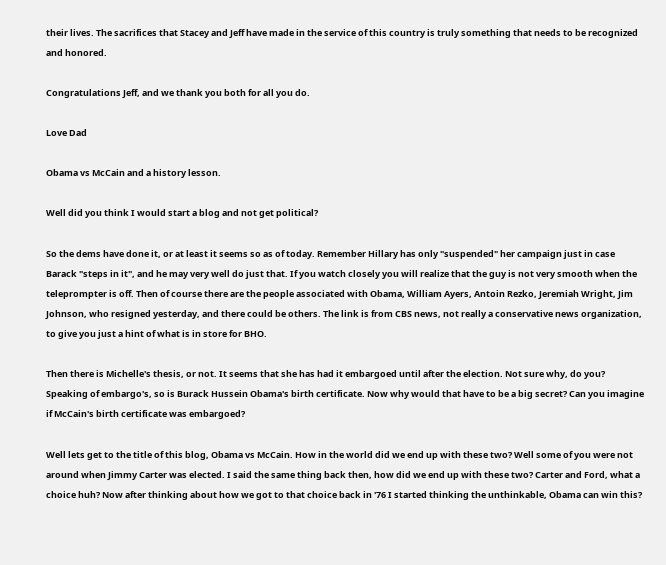their lives. The sacrifices that Stacey and Jeff have made in the service of this country is truly something that needs to be recognized and honored.

Congratulations Jeff, and we thank you both for all you do.

Love Dad

Obama vs McCain and a history lesson.

Well did you think I would start a blog and not get political?

So the dems have done it, or at least it seems so as of today. Remember Hillary has only "suspended" her campaign just in case Barack "steps in it", and he may very well do just that. If you watch closely you will realize that the guy is not very smooth when the teleprompter is off. Then of course there are the people associated with Obama, William Ayers, Antoin Rezko, Jeremiah Wright, Jim Johnson, who resigned yesterday, and there could be others. The link is from CBS news, not really a conservative news organization, to give you just a hint of what is in store for BHO.

Then there is Michelle's thesis, or not. It seems that she has had it embargoed until after the election. Not sure why, do you? Speaking of embargo's, so is Burack Hussein Obama's birth certificate. Now why would that have to be a big secret? Can you imagine if McCain's birth certificate was embargoed?

Well lets get to the title of this blog, Obama vs McCain. How in the world did we end up with these two? Well some of you were not around when Jimmy Carter was elected. I said the same thing back then, how did we end up with these two? Carter and Ford, what a choice huh? Now after thinking about how we got to that choice back in '76 I started thinking the unthinkable, Obama can win this?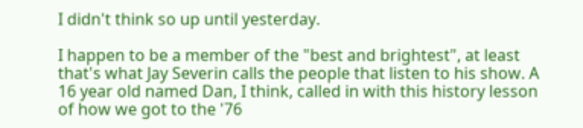I didn't think so up until yesterday.

I happen to be a member of the "best and brightest", at least that's what Jay Severin calls the people that listen to his show. A 16 year old named Dan, I think, called in with this history lesson of how we got to the '76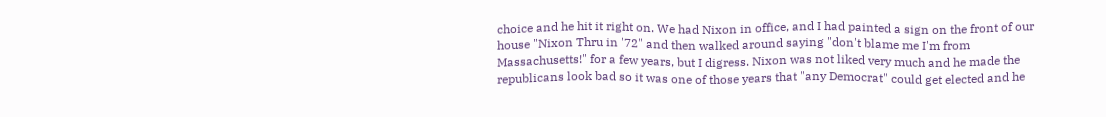choice and he hit it right on. We had Nixon in office, and I had painted a sign on the front of our house "Nixon Thru in '72" and then walked around saying "don't blame me I'm from Massachusetts!" for a few years, but I digress. Nixon was not liked very much and he made the republicans look bad so it was one of those years that "any Democrat" could get elected and he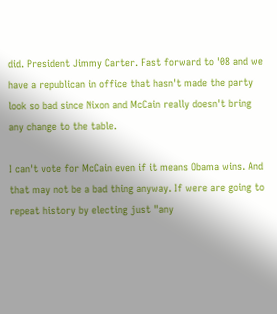did. President Jimmy Carter. Fast forward to '08 and we have a republican in office that hasn't made the party look so bad since Nixon and McCain really doesn't bring any change to the table.

I can't vote for McCain even if it means Obama wins. And that may not be a bad thing anyway. If were are going to repeat history by electing just "any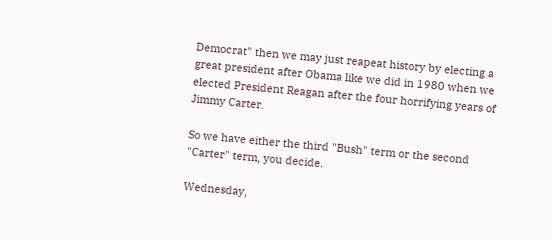Democrat" then we may just reapeat history by electing a great president after Obama like we did in 1980 when we elected President Reagan after the four horrifying years of Jimmy Carter.

So we have either the third "Bush" term or the second "Carter" term, you decide.

Wednesday,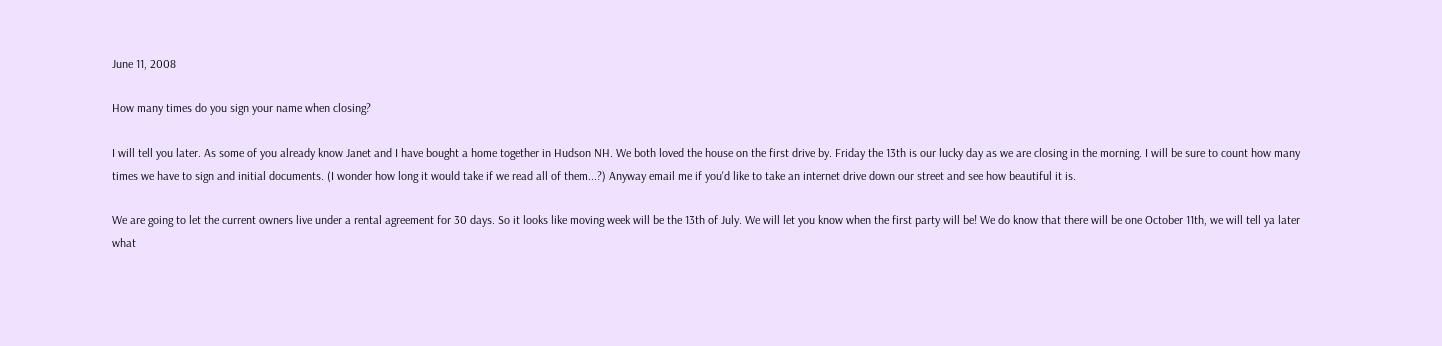June 11, 2008

How many times do you sign your name when closing?

I will tell you later. As some of you already know Janet and I have bought a home together in Hudson NH. We both loved the house on the first drive by. Friday the 13th is our lucky day as we are closing in the morning. I will be sure to count how many times we have to sign and initial documents. (I wonder how long it would take if we read all of them...?) Anyway email me if you'd like to take an internet drive down our street and see how beautiful it is.

We are going to let the current owners live under a rental agreement for 30 days. So it looks like moving week will be the 13th of July. We will let you know when the first party will be! We do know that there will be one October 11th, we will tell ya later what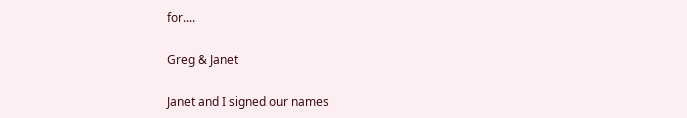for....

Greg & Janet

Janet and I signed our names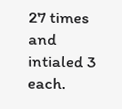27 times and intialed 3 each.